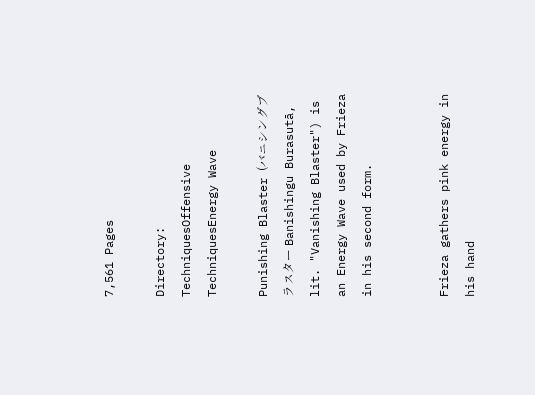7,561 Pages

Directory: TechniquesOffensive TechniquesEnergy Wave

Punishing Blaster (バニシングブラスター Banishingu Burasutā, lit. "Vanishing Blaster") is an Energy Wave used by Frieza in his second form.


Frieza gathers pink energy in his hand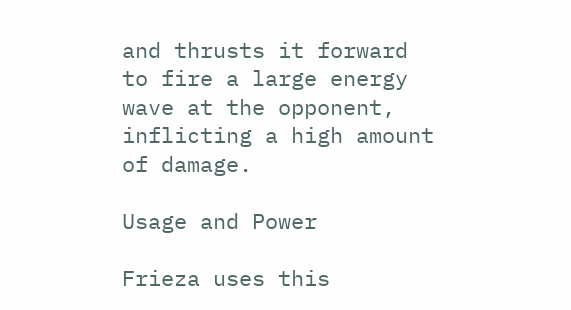and thrusts it forward to fire a large energy wave at the opponent, inflicting a high amount of damage.

Usage and Power

Frieza uses this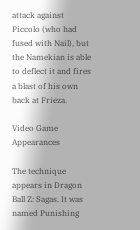attack against Piccolo (who had fused with Nail), but the Namekian is able to deflect it and fires a blast of his own back at Frieza.

Video Game Appearances

The technique appears in Dragon Ball Z: Sagas. It was named Punishing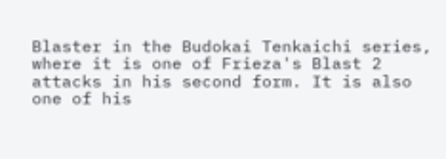Blaster in the Budokai Tenkaichi series, where it is one of Frieza's Blast 2 attacks in his second form. It is also one of his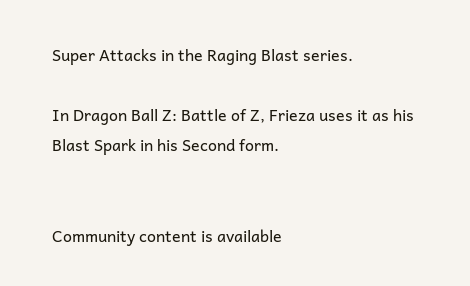Super Attacks in the Raging Blast series.

In Dragon Ball Z: Battle of Z, Frieza uses it as his Blast Spark in his Second form.


Community content is available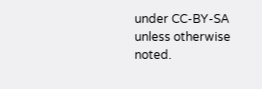under CC-BY-SA unless otherwise noted.